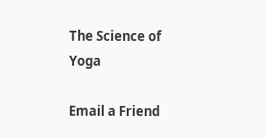The Science of Yoga

Email a Friend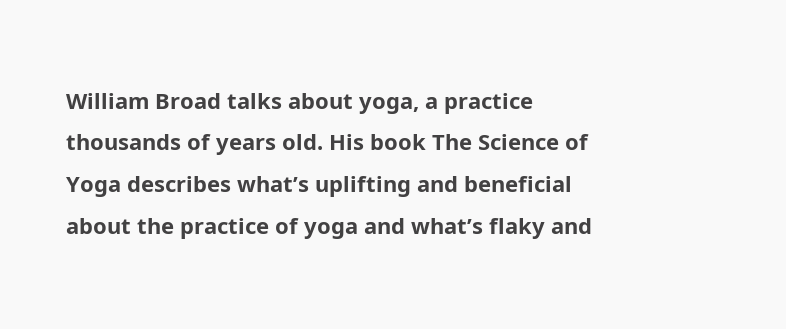William Broad talks about yoga, a practice thousands of years old. His book The Science of Yoga describes what’s uplifting and beneficial about the practice of yoga and what’s flaky and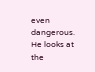even dangerous. He looks at the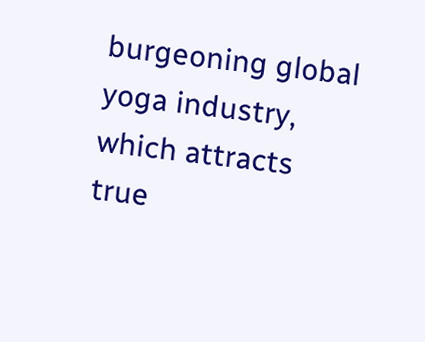burgeoning global yoga industry, which attracts true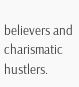believers and charismatic hustlers.